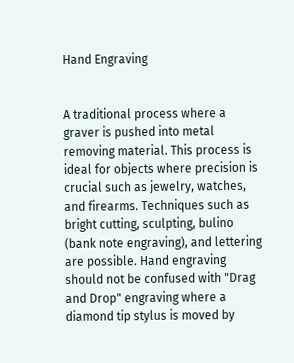Hand Engraving


A traditional process where a graver is pushed into metal removing material. This process is ideal for objects where precision is crucial such as jewelry, watches, and firearms. Techniques such as bright cutting, sculpting, bulino (bank note engraving), and lettering are possible. Hand engraving should not be confused with "Drag and Drop" engraving where a diamond tip stylus is moved by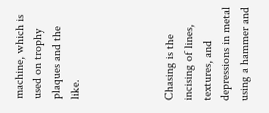machine, which is used on trophy plaques and the like.




Chasing is the incising of lines, textures, and depressions in metal using a hammer and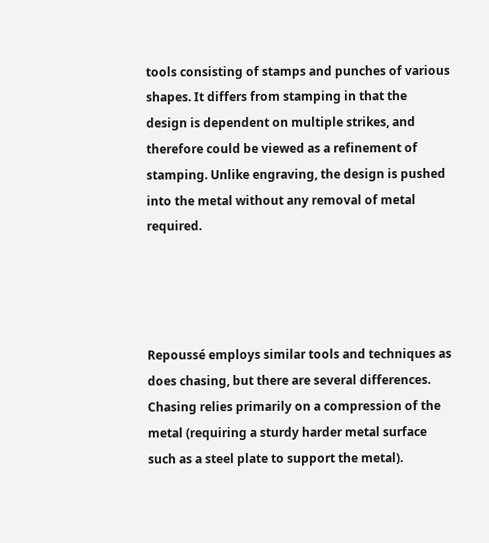tools consisting of stamps and punches of various shapes. It differs from stamping in that the design is dependent on multiple strikes, and therefore could be viewed as a refinement of stamping. Unlike engraving, the design is pushed into the metal without any removal of metal required.




Repoussé employs similar tools and techniques as does chasing, but there are several differences. Chasing relies primarily on a compression of the metal (requiring a sturdy harder metal surface such as a steel plate to support the metal).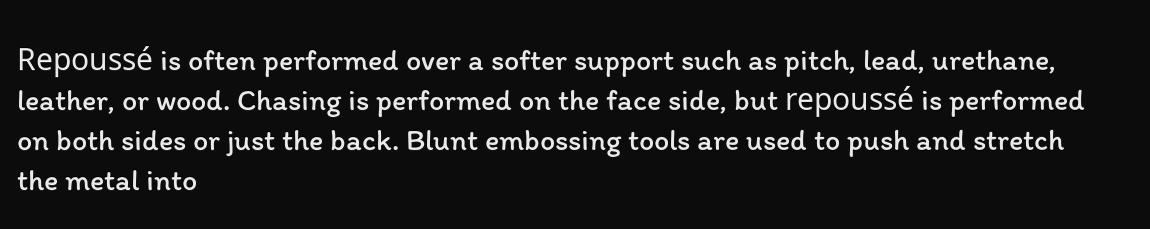Repoussé is often performed over a softer support such as pitch, lead, urethane, leather, or wood. Chasing is performed on the face side, but repoussé is performed on both sides or just the back. Blunt embossing tools are used to push and stretch the metal into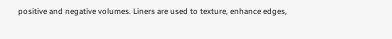positive and negative volumes. Liners are used to texture, enhance edges,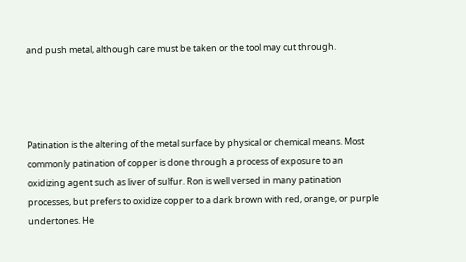and push metal, although care must be taken or the tool may cut through.




Patination is the altering of the metal surface by physical or chemical means. Most commonly patination of copper is done through a process of exposure to an oxidizing agent such as liver of sulfur. Ron is well versed in many patination processes, but prefers to oxidize copper to a dark brown with red, orange, or purple undertones. He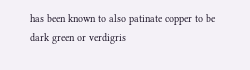has been known to also patinate copper to be dark green or verdigris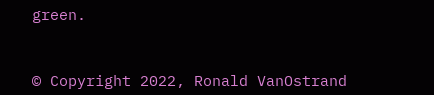green.



© Copyright 2022, Ronald VanOstrand